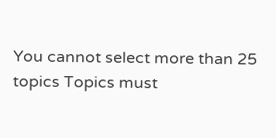You cannot select more than 25 topics Topics must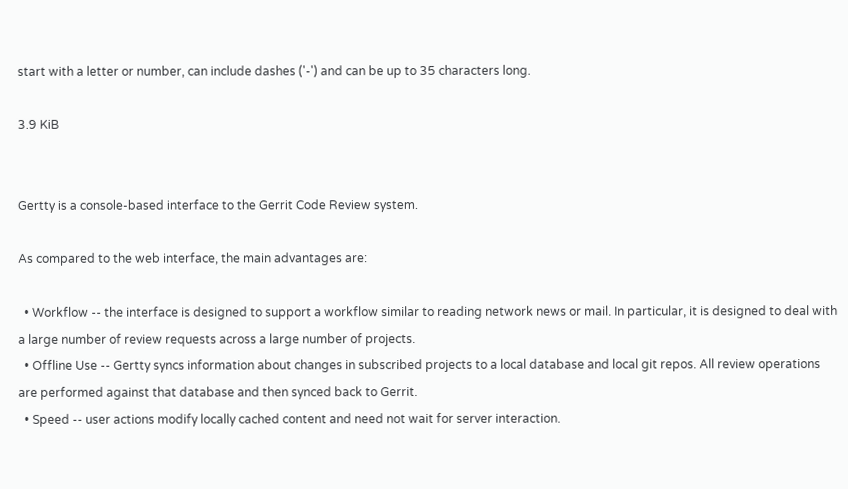start with a letter or number, can include dashes ('-') and can be up to 35 characters long.

3.9 KiB


Gertty is a console-based interface to the Gerrit Code Review system.

As compared to the web interface, the main advantages are:

  • Workflow -- the interface is designed to support a workflow similar to reading network news or mail. In particular, it is designed to deal with a large number of review requests across a large number of projects.
  • Offline Use -- Gertty syncs information about changes in subscribed projects to a local database and local git repos. All review operations are performed against that database and then synced back to Gerrit.
  • Speed -- user actions modify locally cached content and need not wait for server interaction.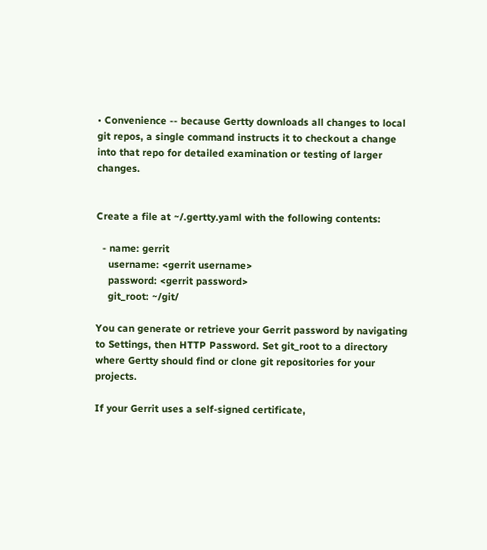• Convenience -- because Gertty downloads all changes to local git repos, a single command instructs it to checkout a change into that repo for detailed examination or testing of larger changes.


Create a file at ~/.gertty.yaml with the following contents:

  - name: gerrit
    username: <gerrit username>
    password: <gerrit password>
    git_root: ~/git/

You can generate or retrieve your Gerrit password by navigating to Settings, then HTTP Password. Set git_root to a directory where Gertty should find or clone git repositories for your projects.

If your Gerrit uses a self-signed certificate,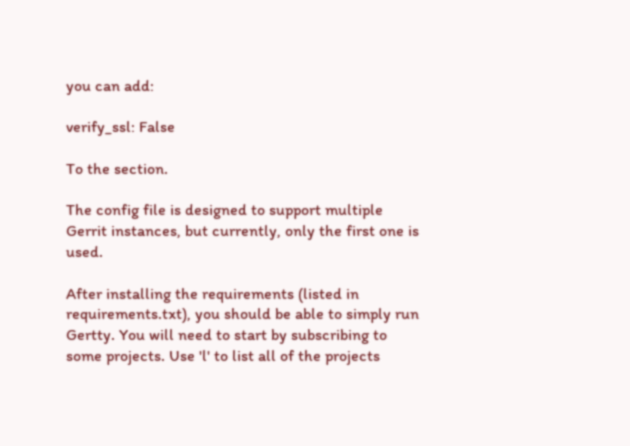you can add:

verify_ssl: False

To the section.

The config file is designed to support multiple Gerrit instances, but currently, only the first one is used.

After installing the requirements (listed in requirements.txt), you should be able to simply run Gertty. You will need to start by subscribing to some projects. Use 'l' to list all of the projects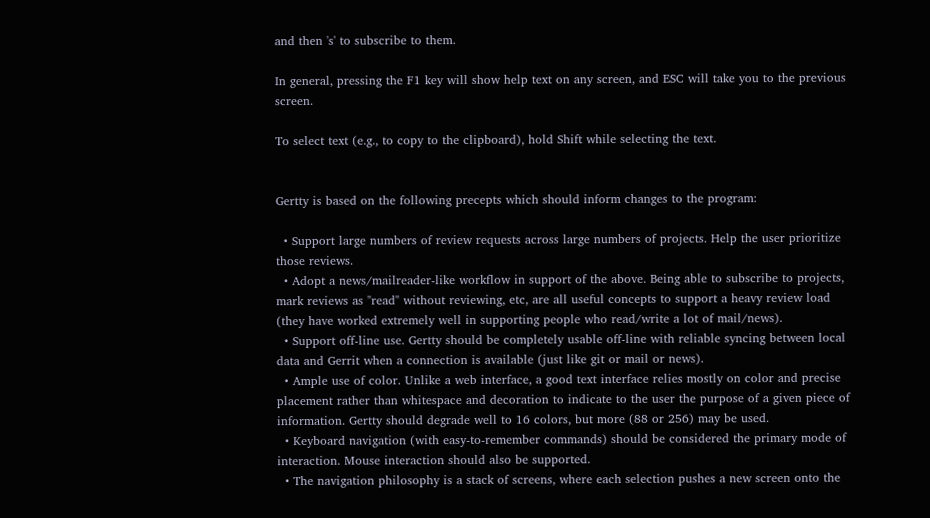and then 's' to subscribe to them.

In general, pressing the F1 key will show help text on any screen, and ESC will take you to the previous screen.

To select text (e.g., to copy to the clipboard), hold Shift while selecting the text.


Gertty is based on the following precepts which should inform changes to the program:

  • Support large numbers of review requests across large numbers of projects. Help the user prioritize those reviews.
  • Adopt a news/mailreader-like workflow in support of the above. Being able to subscribe to projects, mark reviews as "read" without reviewing, etc, are all useful concepts to support a heavy review load (they have worked extremely well in supporting people who read/write a lot of mail/news).
  • Support off-line use. Gertty should be completely usable off-line with reliable syncing between local data and Gerrit when a connection is available (just like git or mail or news).
  • Ample use of color. Unlike a web interface, a good text interface relies mostly on color and precise placement rather than whitespace and decoration to indicate to the user the purpose of a given piece of information. Gertty should degrade well to 16 colors, but more (88 or 256) may be used.
  • Keyboard navigation (with easy-to-remember commands) should be considered the primary mode of interaction. Mouse interaction should also be supported.
  • The navigation philosophy is a stack of screens, where each selection pushes a new screen onto the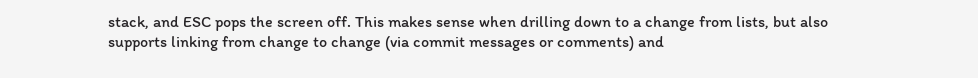stack, and ESC pops the screen off. This makes sense when drilling down to a change from lists, but also supports linking from change to change (via commit messages or comments) and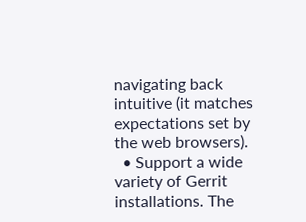navigating back intuitive (it matches expectations set by the web browsers).
  • Support a wide variety of Gerrit installations. The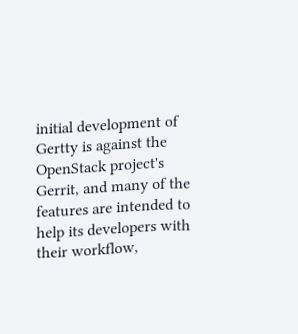initial development of Gertty is against the OpenStack project's Gerrit, and many of the features are intended to help its developers with their workflow,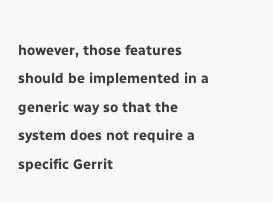however, those features should be implemented in a generic way so that the system does not require a specific Gerrit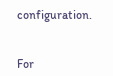configuration.


For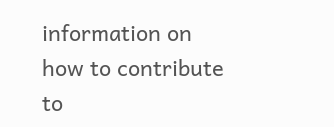information on how to contribute to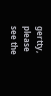gertty, please see the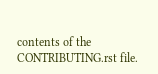contents of the CONTRIBUTING.rst file.